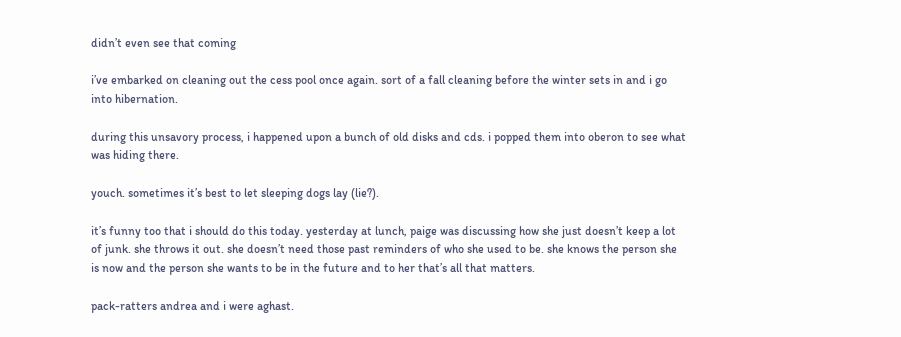didn’t even see that coming

i’ve embarked on cleaning out the cess pool once again. sort of a fall cleaning before the winter sets in and i go into hibernation.

during this unsavory process, i happened upon a bunch of old disks and cds. i popped them into oberon to see what was hiding there.

youch. sometimes it’s best to let sleeping dogs lay (lie?).

it’s funny too that i should do this today. yesterday at lunch, paige was discussing how she just doesn’t keep a lot of junk. she throws it out. she doesn’t need those past reminders of who she used to be. she knows the person she is now and the person she wants to be in the future and to her that’s all that matters.

pack-ratters andrea and i were aghast.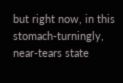but right now, in this stomach-turningly, near-tears state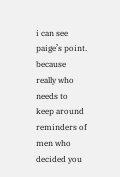i can see paige’s point. because really who needs to keep around reminders of men who decided you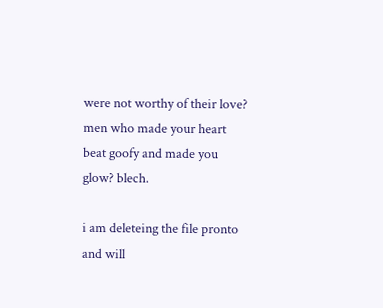were not worthy of their love? men who made your heart beat goofy and made you glow? blech.

i am deleteing the file pronto and will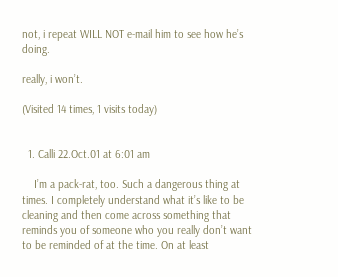not, i repeat WILL NOT e-mail him to see how he’s doing.

really, i won’t.

(Visited 14 times, 1 visits today)


  1. Calli 22.Oct.01 at 6:01 am

    I’m a pack-rat, too. Such a dangerous thing at times. I completely understand what it’s like to be cleaning and then come across something that reminds you of someone who you really don’t want to be reminded of at the time. On at least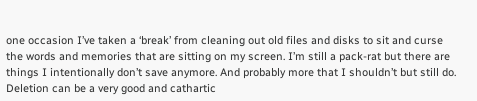one occasion I’ve taken a ‘break’ from cleaning out old files and disks to sit and curse the words and memories that are sitting on my screen. I’m still a pack-rat but there are things I intentionally don’t save anymore. And probably more that I shouldn’t but still do. Deletion can be a very good and cathartic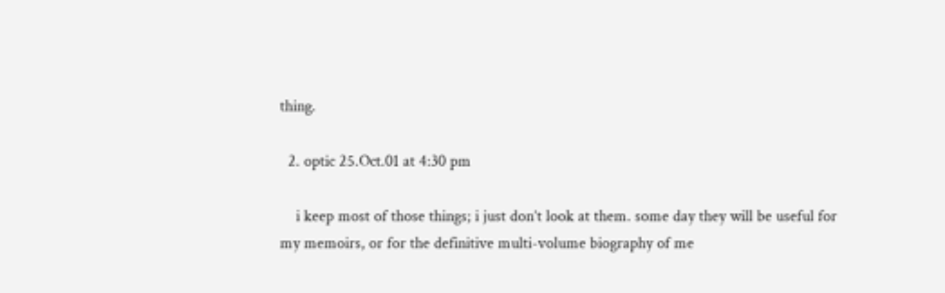thing.

  2. optic 25.Oct.01 at 4:30 pm

    i keep most of those things; i just don’t look at them. some day they will be useful for my memoirs, or for the definitive multi-volume biography of me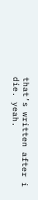that’s written after i die. yeah.